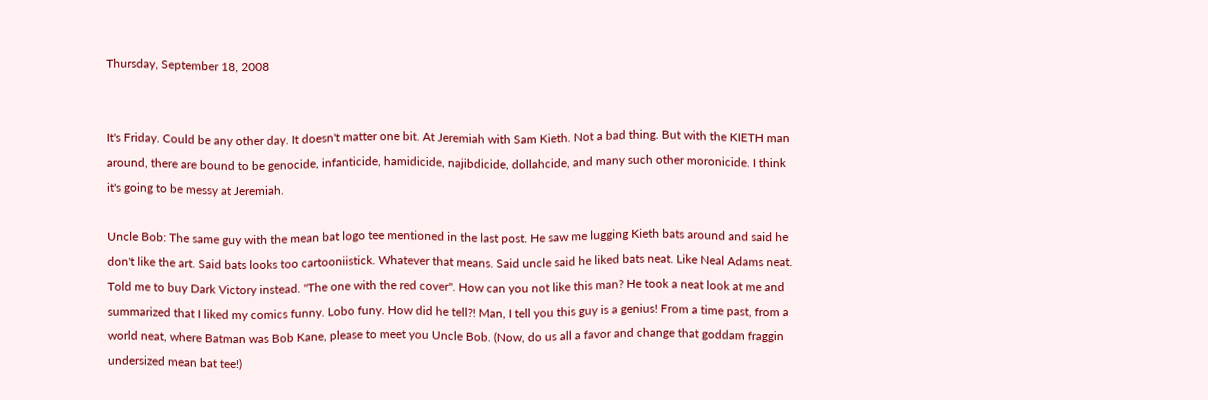Thursday, September 18, 2008


It's Friday. Could be any other day. It doesn't matter one bit. At Jeremiah with Sam Kieth. Not a bad thing. But with the KIETH man around, there are bound to be genocide, infanticide, hamidicide, najibdicide, dollahcide, and many such other moronicide. I think it's going to be messy at Jeremiah.

Uncle Bob: The same guy with the mean bat logo tee mentioned in the last post. He saw me lugging Kieth bats around and said he don't like the art. Said bats looks too cartooniistick. Whatever that means. Said uncle said he liked bats neat. Like Neal Adams neat. Told me to buy Dark Victory instead. "The one with the red cover". How can you not like this man? He took a neat look at me and summarized that I liked my comics funny. Lobo funy. How did he tell?! Man, I tell you this guy is a genius! From a time past, from a world neat, where Batman was Bob Kane, please to meet you Uncle Bob. (Now, do us all a favor and change that goddam fraggin undersized mean bat tee!)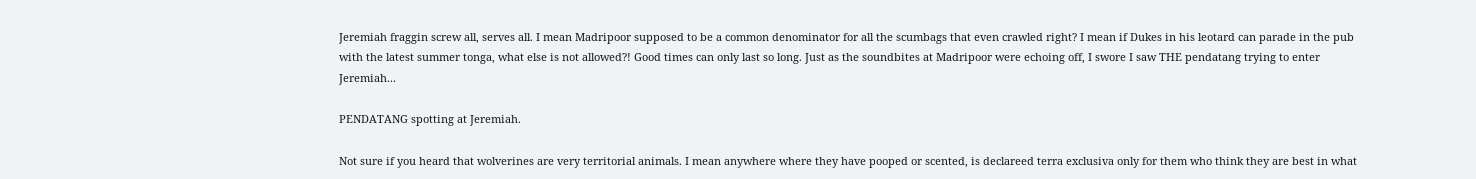Jeremiah fraggin screw all, serves all. I mean Madripoor supposed to be a common denominator for all the scumbags that even crawled right? I mean if Dukes in his leotard can parade in the pub with the latest summer tonga, what else is not allowed?! Good times can only last so long. Just as the soundbites at Madripoor were echoing off, I swore I saw THE pendatang trying to enter Jeremiah...

PENDATANG spotting at Jeremiah.

Not sure if you heard that wolverines are very territorial animals. I mean anywhere where they have pooped or scented, is declareed terra exclusiva only for them who think they are best in what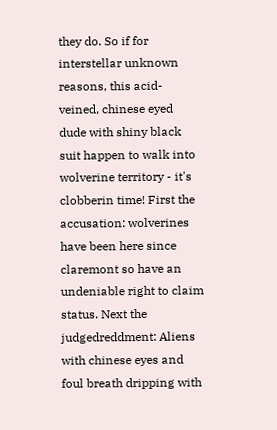they do. So if for interstellar unknown reasons, this acid-veined, chinese eyed dude with shiny black suit happen to walk into wolverine territory - it's clobberin time! First the accusation: wolverines have been here since claremont so have an undeniable right to claim status. Next the judgedreddment: Aliens with chinese eyes and foul breath dripping with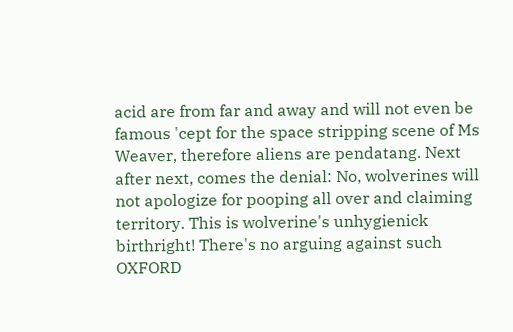acid are from far and away and will not even be famous 'cept for the space stripping scene of Ms Weaver, therefore aliens are pendatang. Next after next, comes the denial: No, wolverines will not apologize for pooping all over and claiming territory. This is wolverine's unhygienick birthright! There's no arguing against such OXFORD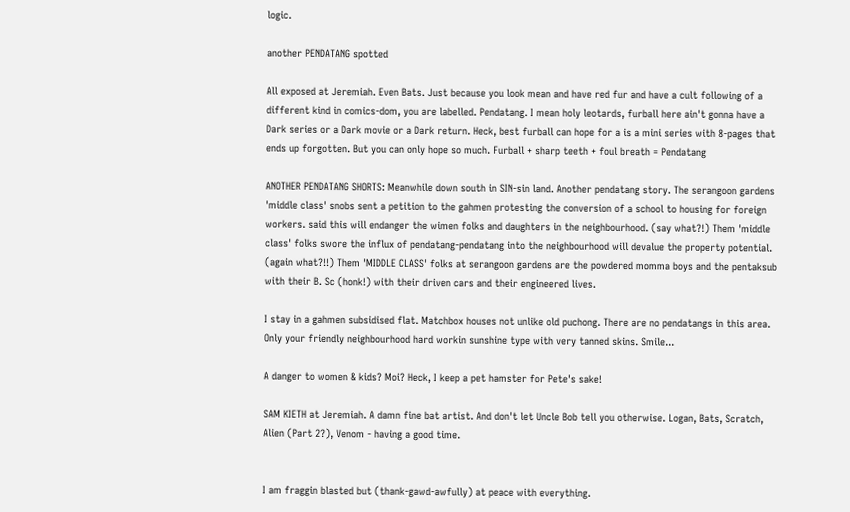logic.

another PENDATANG spotted

All exposed at Jeremiah. Even Bats. Just because you look mean and have red fur and have a cult following of a different kind in comics-dom, you are labelled. Pendatang. I mean holy leotards, furball here ain't gonna have a Dark series or a Dark movie or a Dark return. Heck, best furball can hope for a is a mini series with 8-pages that ends up forgotten. But you can only hope so much. Furball + sharp teeth + foul breath = Pendatang

ANOTHER PENDATANG SHORTS: Meanwhile down south in SIN-sin land. Another pendatang story. The serangoon gardens 'middle class' snobs sent a petition to the gahmen protesting the conversion of a school to housing for foreign workers. said this will endanger the wimen folks and daughters in the neighbourhood. (say what?!) Them 'middle class' folks swore the influx of pendatang-pendatang into the neighbourhood will devalue the property potential. (again what?!!) Them 'MIDDLE CLASS' folks at serangoon gardens are the powdered momma boys and the pentaksub with their B. Sc (honk!) with their driven cars and their engineered lives.

I stay in a gahmen subsidised flat. Matchbox houses not unlike old puchong. There are no pendatangs in this area. Only your friendly neighbourhood hard workin sunshine type with very tanned skins. Smile...

A danger to women & kids? Moi? Heck, I keep a pet hamster for Pete's sake!

SAM KIETH at Jeremiah. A damn fine bat artist. And don't let Uncle Bob tell you otherwise. Logan, Bats, Scratch, Alien (Part 2?), Venom - having a good time.


I am fraggin blasted but (thank-gawd-awfully) at peace with everything.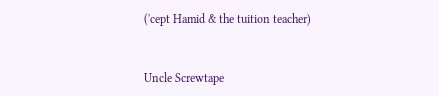('cept Hamid & the tuition teacher)


Uncle Screwtape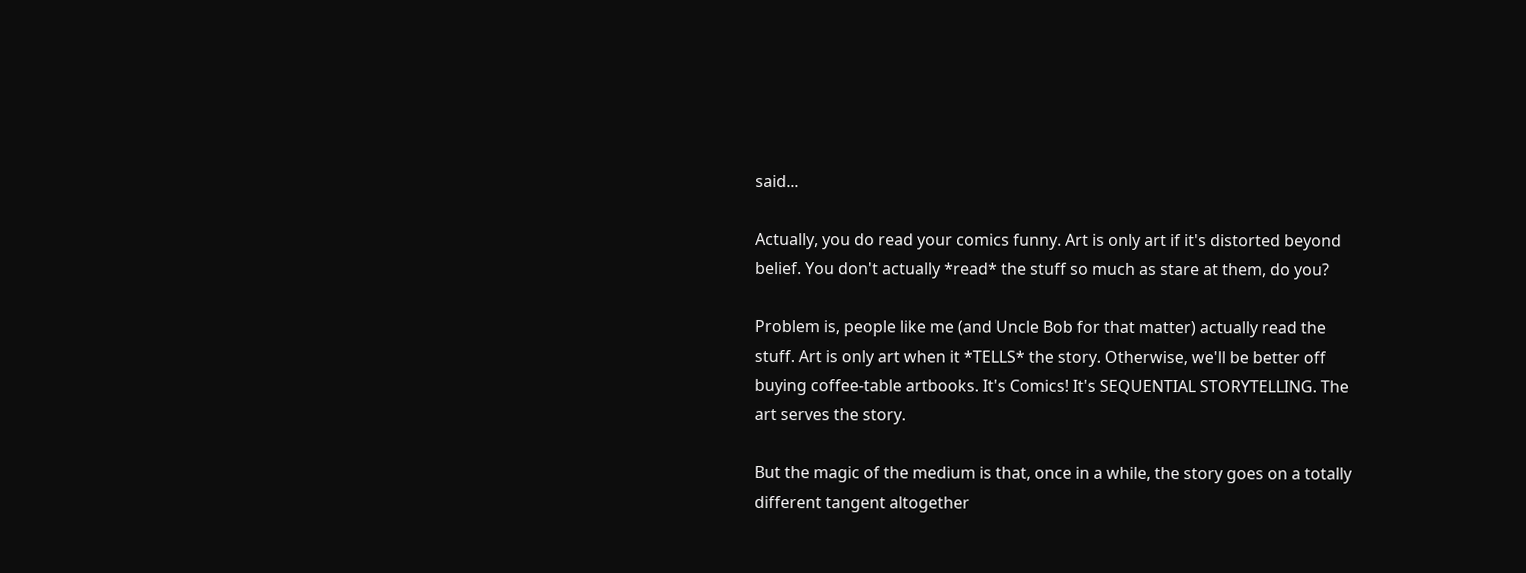said...

Actually, you do read your comics funny. Art is only art if it's distorted beyond belief. You don't actually *read* the stuff so much as stare at them, do you?

Problem is, people like me (and Uncle Bob for that matter) actually read the stuff. Art is only art when it *TELLS* the story. Otherwise, we'll be better off buying coffee-table artbooks. It's Comics! It's SEQUENTIAL STORYTELLING. The art serves the story.

But the magic of the medium is that, once in a while, the story goes on a totally different tangent altogether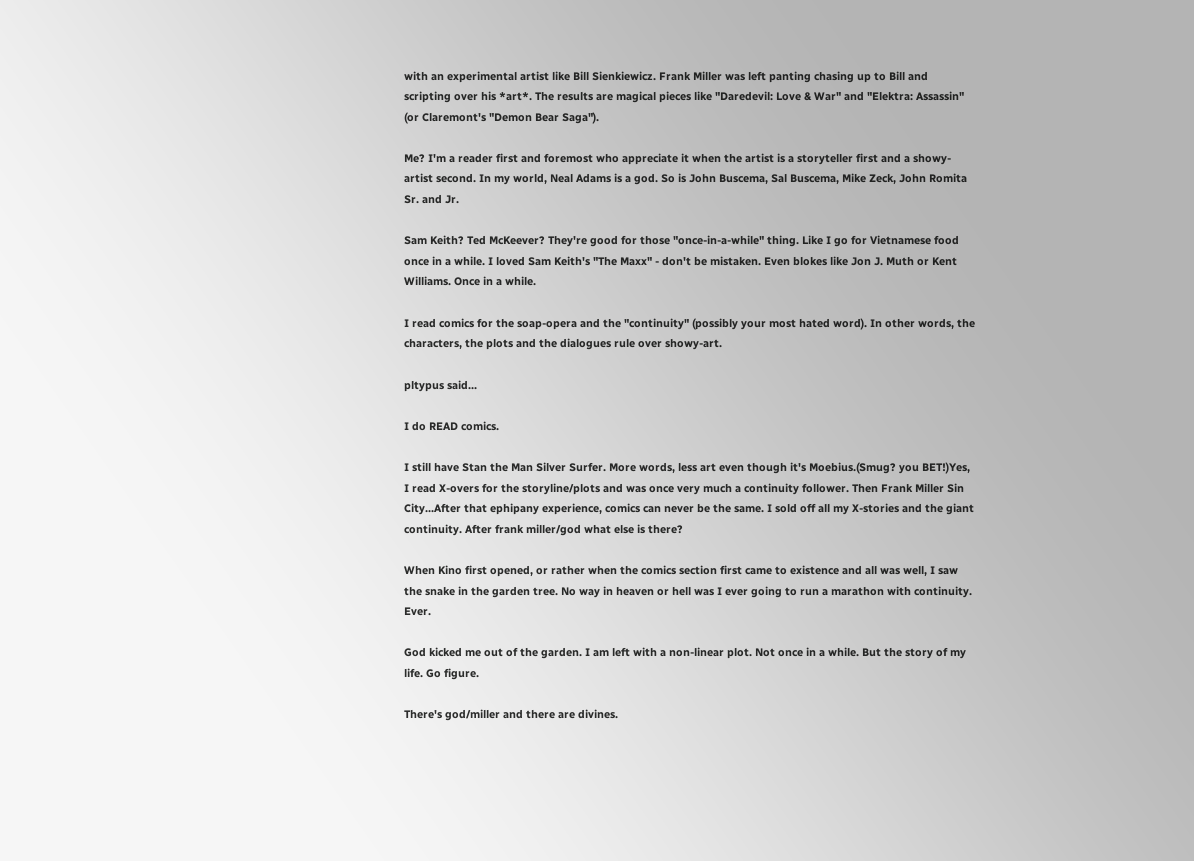with an experimental artist like Bill Sienkiewicz. Frank Miller was left panting chasing up to Bill and scripting over his *art*. The results are magical pieces like "Daredevil: Love & War" and "Elektra: Assassin" (or Claremont's "Demon Bear Saga").

Me? I'm a reader first and foremost who appreciate it when the artist is a storyteller first and a showy-artist second. In my world, Neal Adams is a god. So is John Buscema, Sal Buscema, Mike Zeck, John Romita Sr. and Jr.

Sam Keith? Ted McKeever? They're good for those "once-in-a-while" thing. Like I go for Vietnamese food once in a while. I loved Sam Keith's "The Maxx" - don't be mistaken. Even blokes like Jon J. Muth or Kent Williams. Once in a while.

I read comics for the soap-opera and the "continuity" (possibly your most hated word). In other words, the characters, the plots and the dialogues rule over showy-art.

pltypus said...

I do READ comics.

I still have Stan the Man Silver Surfer. More words, less art even though it's Moebius.(Smug? you BET!)Yes, I read X-overs for the storyline/plots and was once very much a continuity follower. Then Frank Miller Sin City...After that ephipany experience, comics can never be the same. I sold off all my X-stories and the giant continuity. After frank miller/god what else is there?

When Kino first opened, or rather when the comics section first came to existence and all was well, I saw the snake in the garden tree. No way in heaven or hell was I ever going to run a marathon with continuity. Ever.

God kicked me out of the garden. I am left with a non-linear plot. Not once in a while. But the story of my life. Go figure.

There's god/miller and there are divines.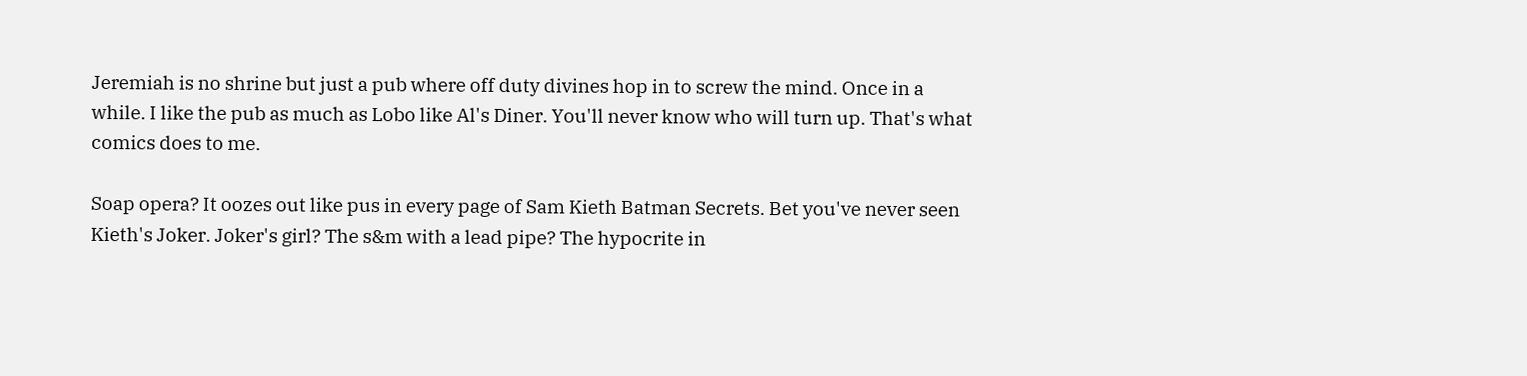Jeremiah is no shrine but just a pub where off duty divines hop in to screw the mind. Once in a while. I like the pub as much as Lobo like Al's Diner. You'll never know who will turn up. That's what comics does to me.

Soap opera? It oozes out like pus in every page of Sam Kieth Batman Secrets. Bet you've never seen Kieth's Joker. Joker's girl? The s&m with a lead pipe? The hypocrite in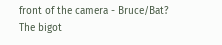front of the camera - Bruce/Bat? The bigot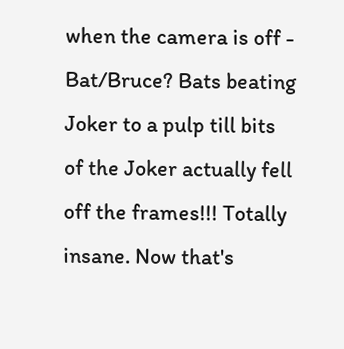when the camera is off - Bat/Bruce? Bats beating Joker to a pulp till bits of the Joker actually fell off the frames!!! Totally insane. Now that's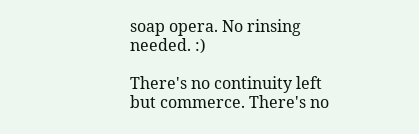soap opera. No rinsing needed. :)

There's no continuity left but commerce. There's no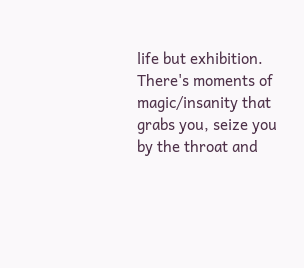life but exhibition. There's moments of magic/insanity that grabs you, seize you by the throat and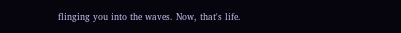flinging you into the waves. Now, that's life.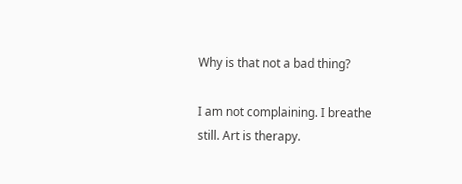Why is that not a bad thing?

I am not complaining. I breathe still. Art is therapy.